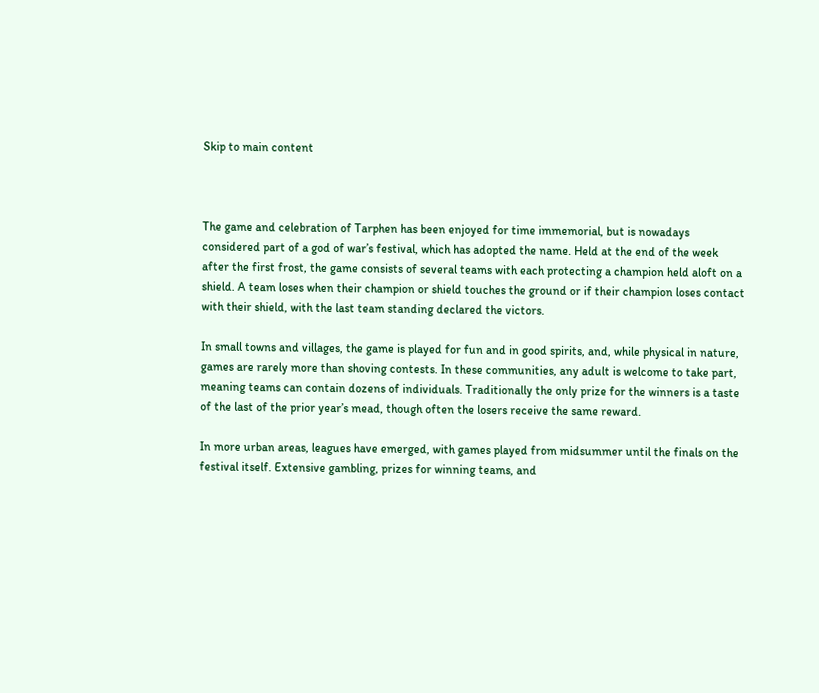Skip to main content



The game and celebration of Tarphen has been enjoyed for time immemorial, but is nowadays considered part of a god of war’s festival, which has adopted the name. Held at the end of the week after the first frost, the game consists of several teams with each protecting a champion held aloft on a shield. A team loses when their champion or shield touches the ground or if their champion loses contact with their shield, with the last team standing declared the victors.

In small towns and villages, the game is played for fun and in good spirits, and, while physical in nature, games are rarely more than shoving contests. In these communities, any adult is welcome to take part, meaning teams can contain dozens of individuals. Traditionally the only prize for the winners is a taste of the last of the prior year’s mead, though often the losers receive the same reward.

In more urban areas, leagues have emerged, with games played from midsummer until the finals on the festival itself. Extensive gambling, prizes for winning teams, and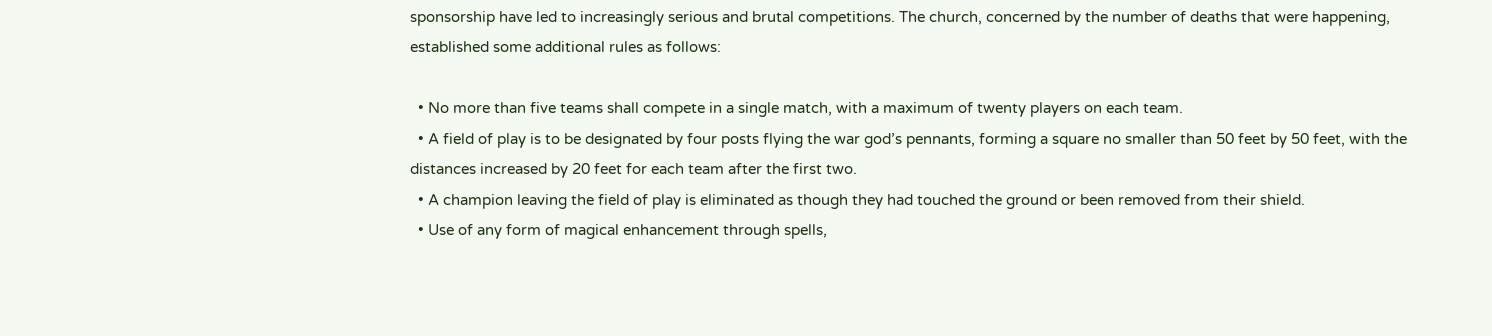sponsorship have led to increasingly serious and brutal competitions. The church, concerned by the number of deaths that were happening, established some additional rules as follows:

  • No more than five teams shall compete in a single match, with a maximum of twenty players on each team.
  • A field of play is to be designated by four posts flying the war god’s pennants, forming a square no smaller than 50 feet by 50 feet, with the distances increased by 20 feet for each team after the first two.
  • A champion leaving the field of play is eliminated as though they had touched the ground or been removed from their shield.
  • Use of any form of magical enhancement through spells,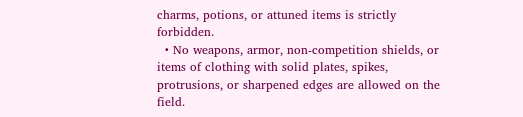charms, potions, or attuned items is strictly forbidden.
  • No weapons, armor, non-competition shields, or items of clothing with solid plates, spikes, protrusions, or sharpened edges are allowed on the field.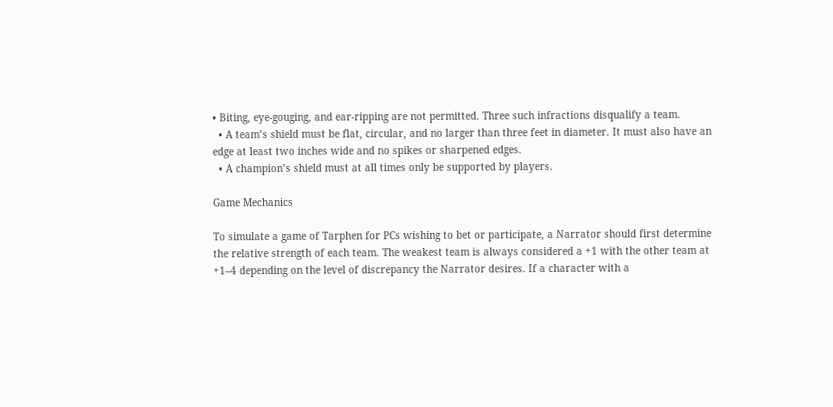• Biting, eye-gouging, and ear-ripping are not permitted. Three such infractions disqualify a team.
  • A team’s shield must be flat, circular, and no larger than three feet in diameter. It must also have an edge at least two inches wide and no spikes or sharpened edges.
  • A champion’s shield must at all times only be supported by players.

Game Mechanics

To simulate a game of Tarphen for PCs wishing to bet or participate, a Narrator should first determine the relative strength of each team. The weakest team is always considered a +1 with the other team at +1–4 depending on the level of discrepancy the Narrator desires. If a character with a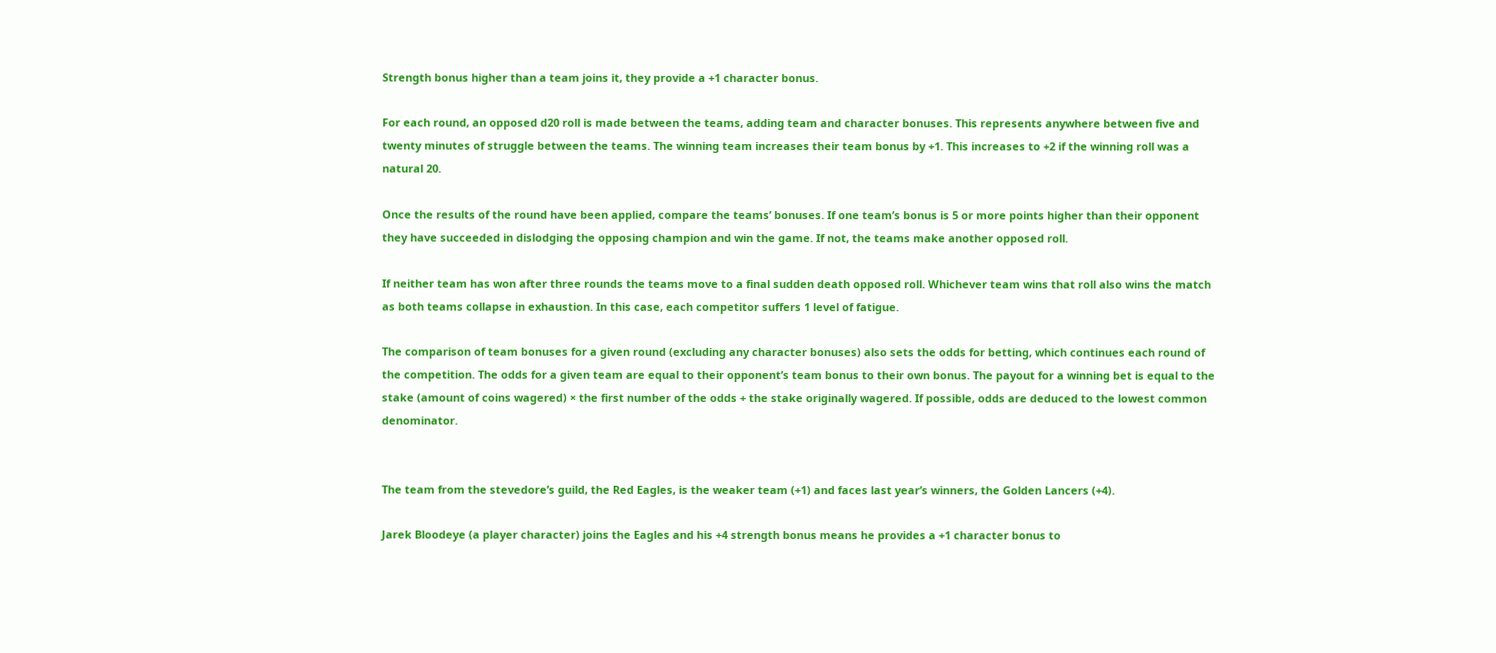Strength bonus higher than a team joins it, they provide a +1 character bonus.

For each round, an opposed d20 roll is made between the teams, adding team and character bonuses. This represents anywhere between five and twenty minutes of struggle between the teams. The winning team increases their team bonus by +1. This increases to +2 if the winning roll was a natural 20.

Once the results of the round have been applied, compare the teams’ bonuses. If one team’s bonus is 5 or more points higher than their opponent they have succeeded in dislodging the opposing champion and win the game. If not, the teams make another opposed roll.

If neither team has won after three rounds the teams move to a final sudden death opposed roll. Whichever team wins that roll also wins the match as both teams collapse in exhaustion. In this case, each competitor suffers 1 level of fatigue.

The comparison of team bonuses for a given round (excluding any character bonuses) also sets the odds for betting, which continues each round of the competition. The odds for a given team are equal to their opponent’s team bonus to their own bonus. The payout for a winning bet is equal to the stake (amount of coins wagered) × the first number of the odds + the stake originally wagered. If possible, odds are deduced to the lowest common denominator.


The team from the stevedore’s guild, the Red Eagles, is the weaker team (+1) and faces last year’s winners, the Golden Lancers (+4).

Jarek Bloodeye (a player character) joins the Eagles and his +4 strength bonus means he provides a +1 character bonus to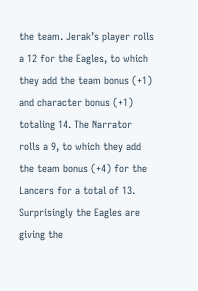the team. Jerak’s player rolls a 12 for the Eagles, to which they add the team bonus (+1) and character bonus (+1) totaling 14. The Narrator rolls a 9, to which they add the team bonus (+4) for the Lancers for a total of 13. Surprisingly the Eagles are giving the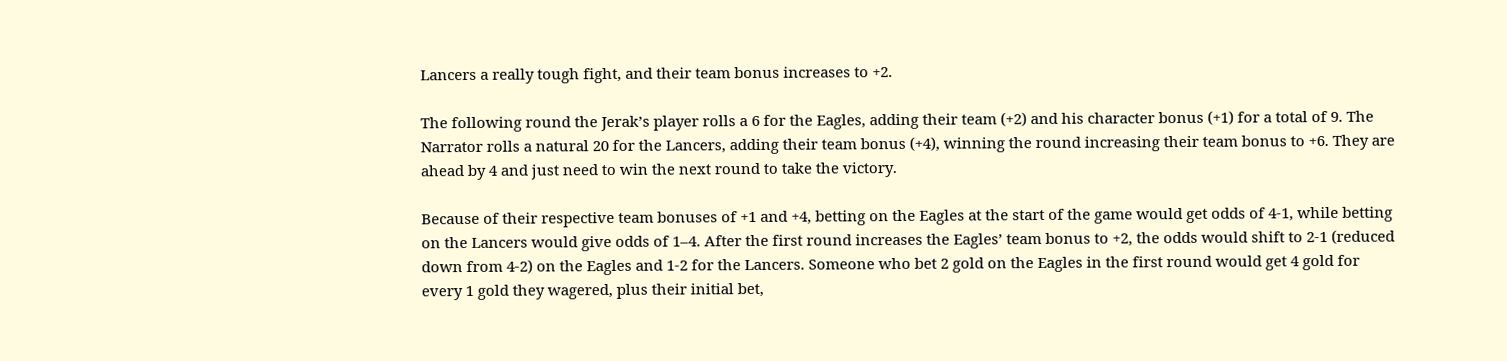Lancers a really tough fight, and their team bonus increases to +2.

The following round the Jerak’s player rolls a 6 for the Eagles, adding their team (+2) and his character bonus (+1) for a total of 9. The Narrator rolls a natural 20 for the Lancers, adding their team bonus (+4), winning the round increasing their team bonus to +6. They are ahead by 4 and just need to win the next round to take the victory.

Because of their respective team bonuses of +1 and +4, betting on the Eagles at the start of the game would get odds of 4-1, while betting on the Lancers would give odds of 1–4. After the first round increases the Eagles’ team bonus to +2, the odds would shift to 2-1 (reduced down from 4-2) on the Eagles and 1-2 for the Lancers. Someone who bet 2 gold on the Eagles in the first round would get 4 gold for every 1 gold they wagered, plus their initial bet,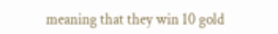meaning that they win 10 gold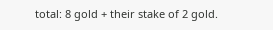total: 8 gold + their stake of 2 gold.